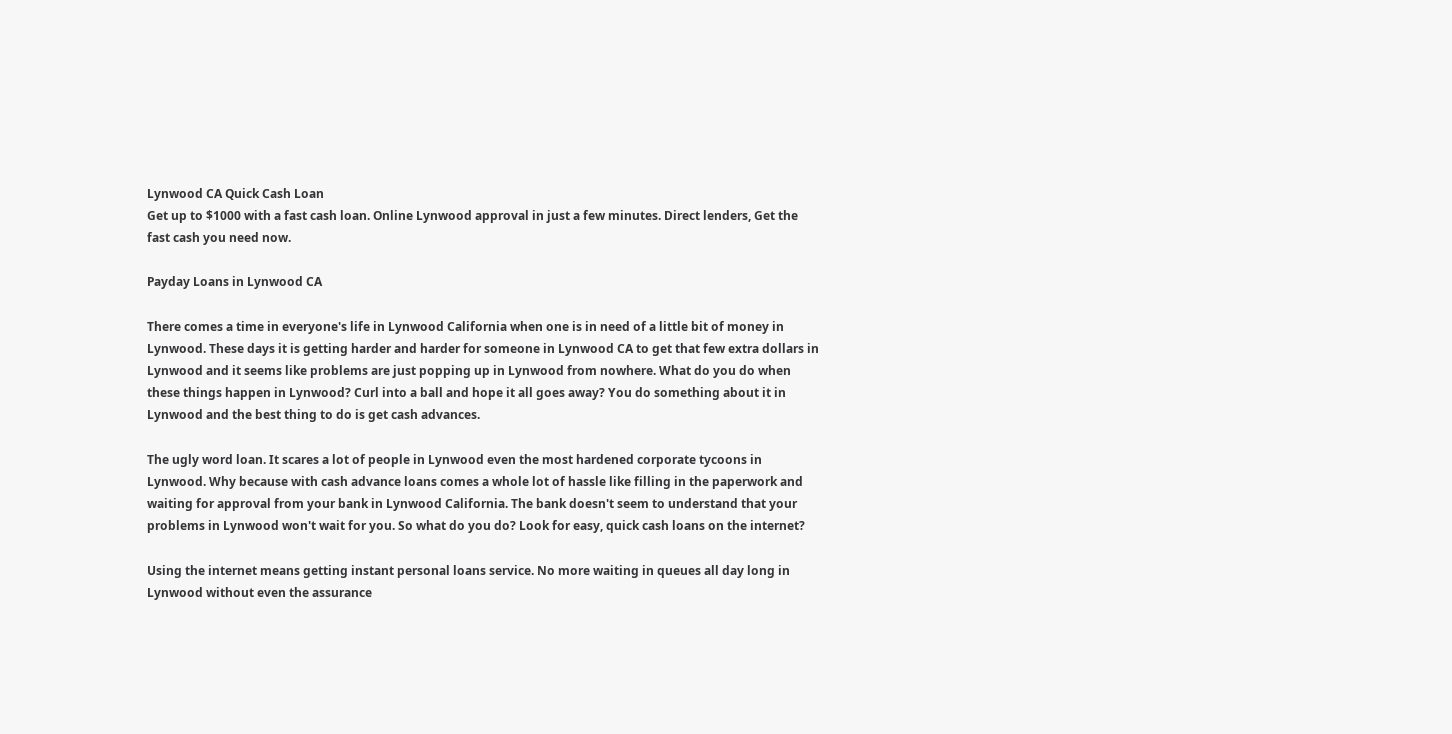Lynwood CA Quick Cash Loan
Get up to $1000 with a fast cash loan. Online Lynwood approval in just a few minutes. Direct lenders, Get the fast cash you need now.

Payday Loans in Lynwood CA

There comes a time in everyone's life in Lynwood California when one is in need of a little bit of money in Lynwood. These days it is getting harder and harder for someone in Lynwood CA to get that few extra dollars in Lynwood and it seems like problems are just popping up in Lynwood from nowhere. What do you do when these things happen in Lynwood? Curl into a ball and hope it all goes away? You do something about it in Lynwood and the best thing to do is get cash advances.

The ugly word loan. It scares a lot of people in Lynwood even the most hardened corporate tycoons in Lynwood. Why because with cash advance loans comes a whole lot of hassle like filling in the paperwork and waiting for approval from your bank in Lynwood California. The bank doesn't seem to understand that your problems in Lynwood won't wait for you. So what do you do? Look for easy, quick cash loans on the internet?

Using the internet means getting instant personal loans service. No more waiting in queues all day long in Lynwood without even the assurance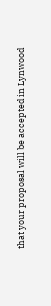that your proposal will be accepted in Lynwood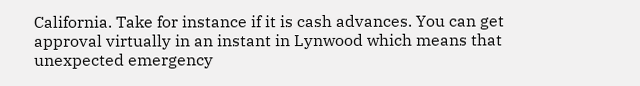California. Take for instance if it is cash advances. You can get approval virtually in an instant in Lynwood which means that unexpected emergency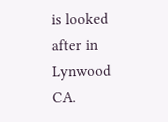is looked after in Lynwood CA.